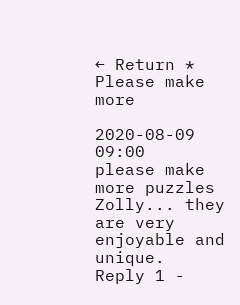← Return *
Please make more

2020-08-09 09:00
please make more puzzles Zolly... they are very enjoyable and unique.
Reply 1 -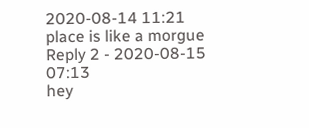2020-08-14 11:21
place is like a morgue
Reply 2 - 2020-08-15 07:13
hey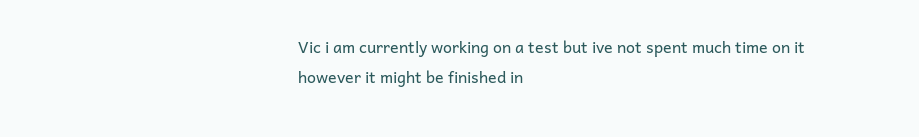Vic i am currently working on a test but ive not spent much time on it however it might be finished in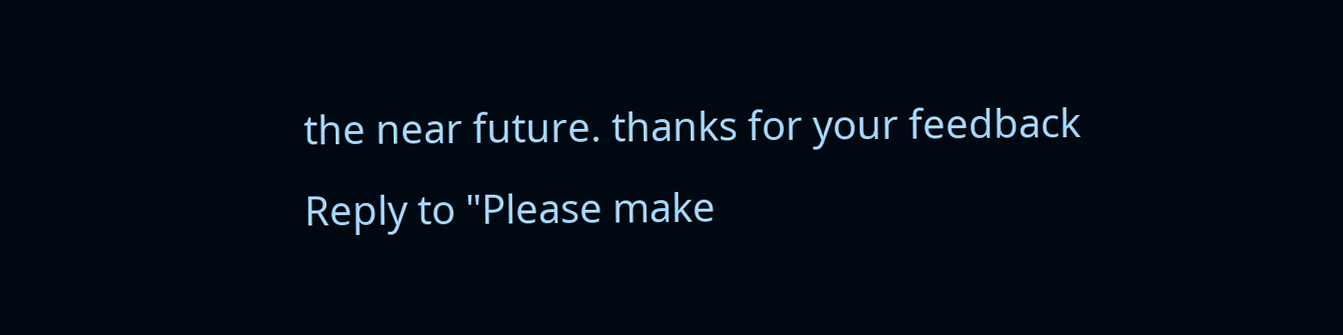the near future. thanks for your feedback
Reply to "Please make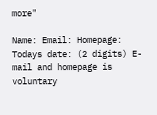more"

Name: Email: Homepage:
Todays date: (2 digits) E-mail and homepage is voluntary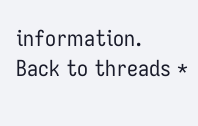information.
Back to threads *